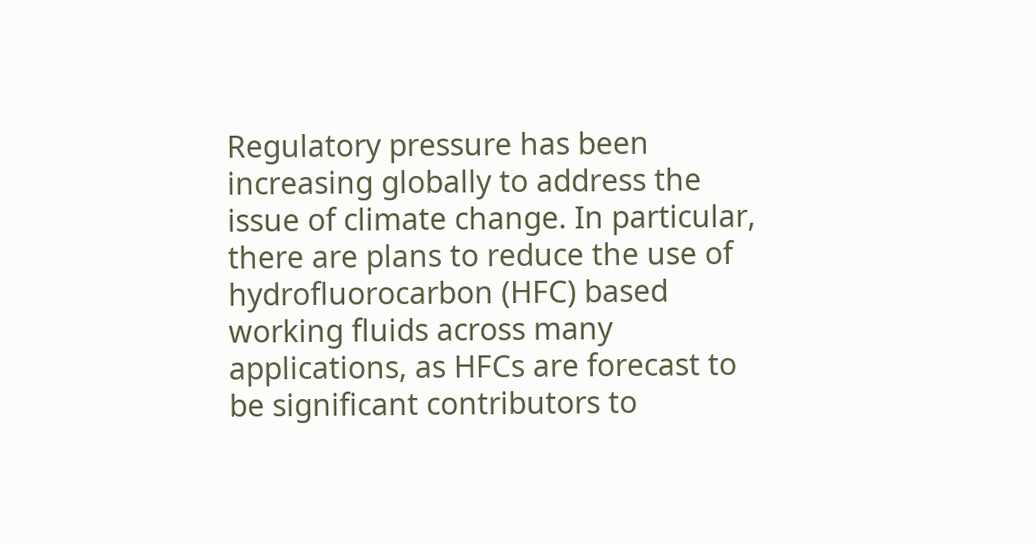Regulatory pressure has been increasing globally to address the issue of climate change. In particular, there are plans to reduce the use of hydrofluorocarbon (HFC) based working fluids across many applications, as HFCs are forecast to be significant contributors to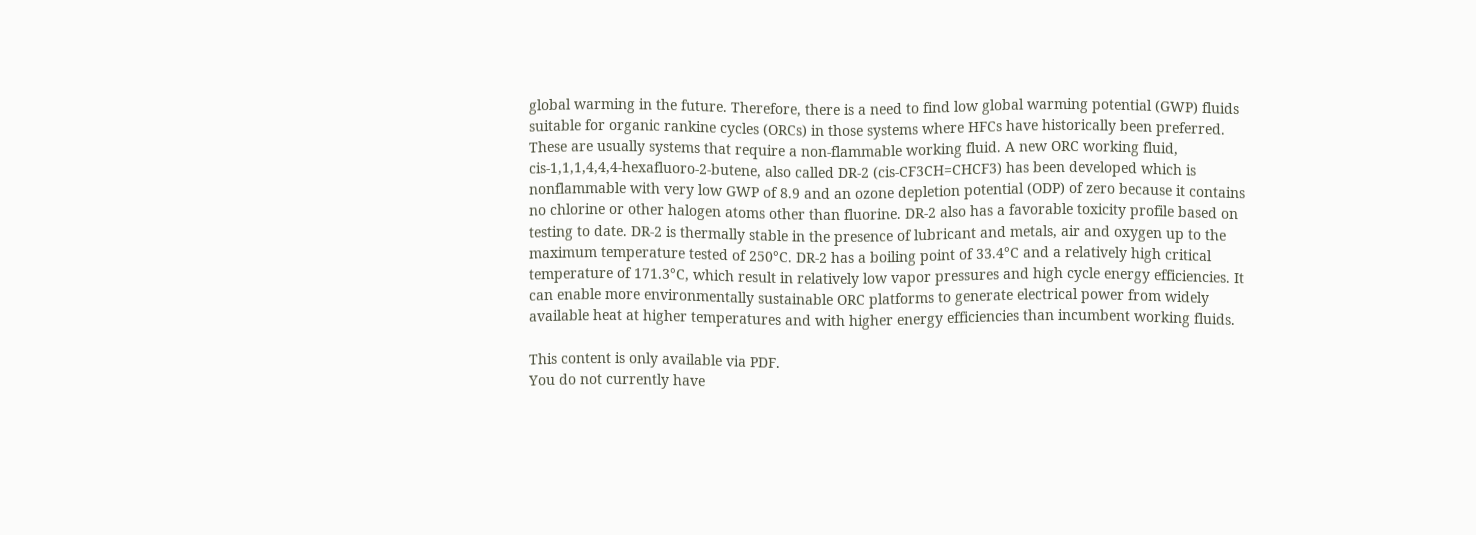global warming in the future. Therefore, there is a need to find low global warming potential (GWP) fluids suitable for organic rankine cycles (ORCs) in those systems where HFCs have historically been preferred. These are usually systems that require a non-flammable working fluid. A new ORC working fluid, cis-1,1,1,4,4,4-hexafluoro-2-butene, also called DR-2 (cis-CF3CH=CHCF3) has been developed which is nonflammable with very low GWP of 8.9 and an ozone depletion potential (ODP) of zero because it contains no chlorine or other halogen atoms other than fluorine. DR-2 also has a favorable toxicity profile based on testing to date. DR-2 is thermally stable in the presence of lubricant and metals, air and oxygen up to the maximum temperature tested of 250°C. DR-2 has a boiling point of 33.4°C and a relatively high critical temperature of 171.3°C, which result in relatively low vapor pressures and high cycle energy efficiencies. It can enable more environmentally sustainable ORC platforms to generate electrical power from widely available heat at higher temperatures and with higher energy efficiencies than incumbent working fluids.

This content is only available via PDF.
You do not currently have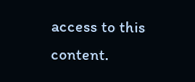access to this content.